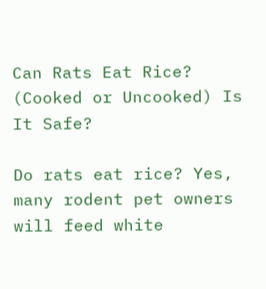Can Rats Eat Rice? (Cooked or Uncooked) Is It Safe?

Do rats eat rice? Yes, many rodent pet owners will feed white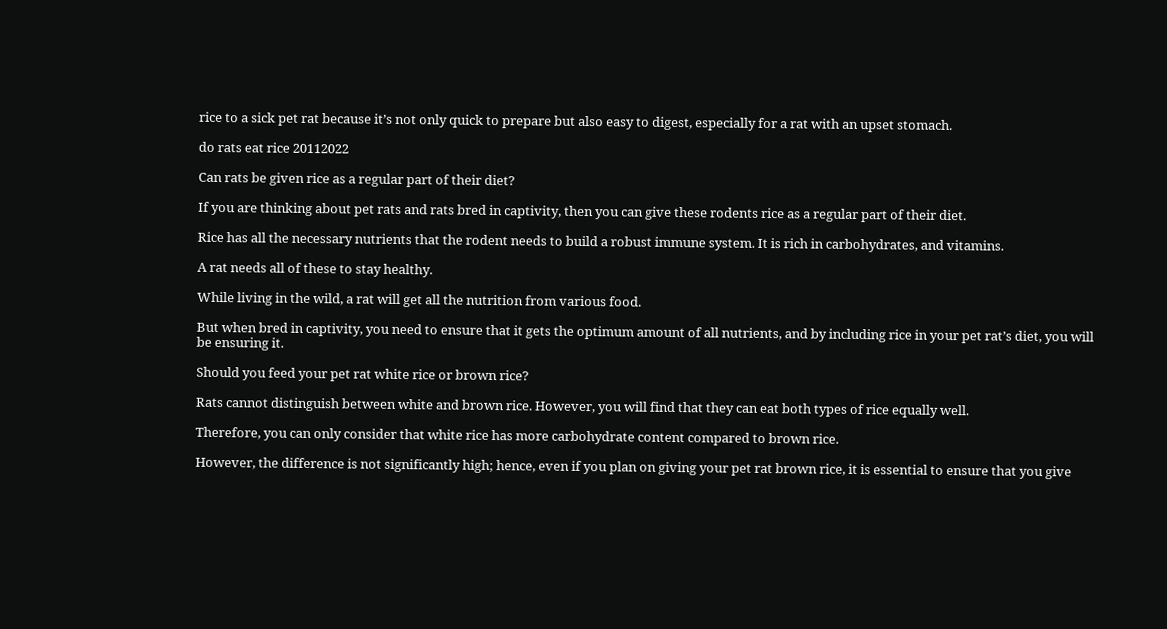rice to a sick pet rat because it’s not only quick to prepare but also easy to digest, especially for a rat with an upset stomach.

do rats eat rice 20112022

Can rats be given rice as a regular part of their diet?

If you are thinking about pet rats and rats bred in captivity, then you can give these rodents rice as a regular part of their diet.

Rice has all the necessary nutrients that the rodent needs to build a robust immune system. It is rich in carbohydrates, and vitamins.

A rat needs all of these to stay healthy.

While living in the wild, a rat will get all the nutrition from various food.

But when bred in captivity, you need to ensure that it gets the optimum amount of all nutrients, and by including rice in your pet rat’s diet, you will be ensuring it.

Should you feed your pet rat white rice or brown rice?

Rats cannot distinguish between white and brown rice. However, you will find that they can eat both types of rice equally well.

Therefore, you can only consider that white rice has more carbohydrate content compared to brown rice.

However, the difference is not significantly high; hence, even if you plan on giving your pet rat brown rice, it is essential to ensure that you give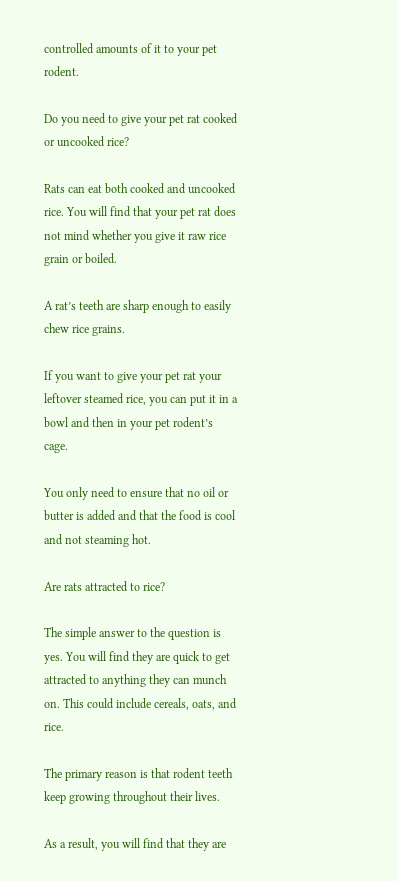controlled amounts of it to your pet rodent.

Do you need to give your pet rat cooked or uncooked rice?

Rats can eat both cooked and uncooked rice. You will find that your pet rat does not mind whether you give it raw rice grain or boiled.

A rat’s teeth are sharp enough to easily chew rice grains.

If you want to give your pet rat your leftover steamed rice, you can put it in a bowl and then in your pet rodent’s cage.

You only need to ensure that no oil or butter is added and that the food is cool and not steaming hot.

Are rats attracted to rice?

The simple answer to the question is yes. You will find they are quick to get attracted to anything they can munch on. This could include cereals, oats, and rice.

The primary reason is that rodent teeth keep growing throughout their lives.

As a result, you will find that they are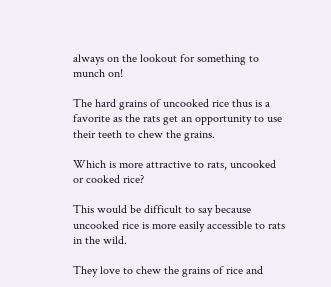always on the lookout for something to munch on!

The hard grains of uncooked rice thus is a favorite as the rats get an opportunity to use their teeth to chew the grains.

Which is more attractive to rats, uncooked or cooked rice?

This would be difficult to say because uncooked rice is more easily accessible to rats in the wild.

They love to chew the grains of rice and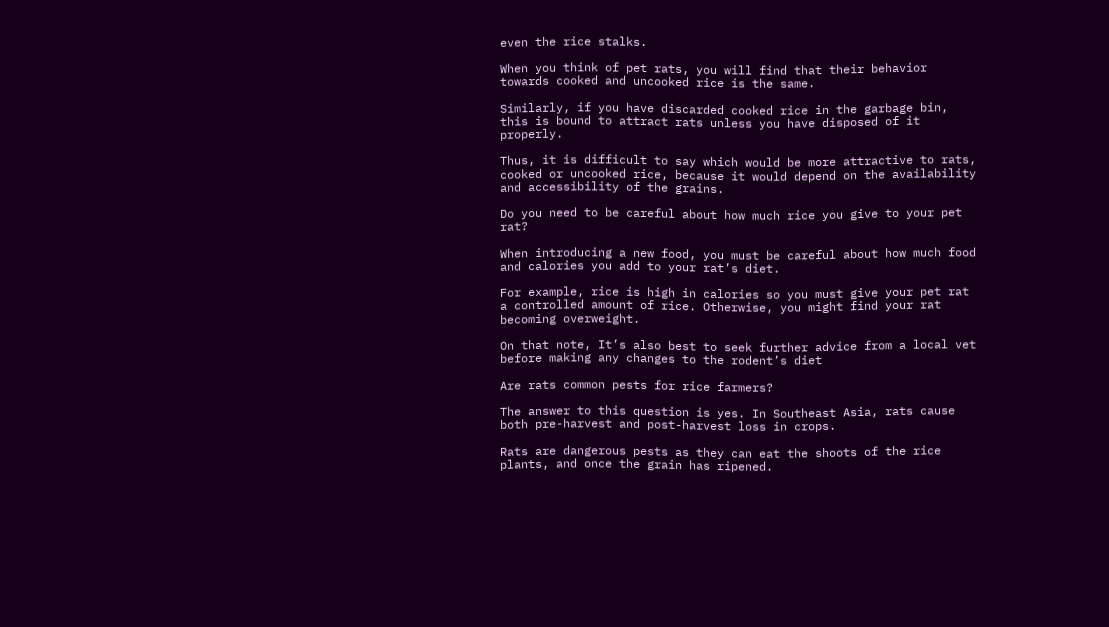even the rice stalks.

When you think of pet rats, you will find that their behavior towards cooked and uncooked rice is the same.

Similarly, if you have discarded cooked rice in the garbage bin, this is bound to attract rats unless you have disposed of it properly.

Thus, it is difficult to say which would be more attractive to rats, cooked or uncooked rice, because it would depend on the availability and accessibility of the grains.

Do you need to be careful about how much rice you give to your pet rat?

When introducing a new food, you must be careful about how much food and calories you add to your rat’s diet.

For example, rice is high in calories so you must give your pet rat a controlled amount of rice. Otherwise, you might find your rat becoming overweight.

On that note, It’s also best to seek further advice from a local vet before making any changes to the rodent’s diet

Are rats common pests for rice farmers?

The answer to this question is yes. In Southeast Asia, rats cause both pre-harvest and post-harvest loss in crops.

Rats are dangerous pests as they can eat the shoots of the rice plants, and once the grain has ripened.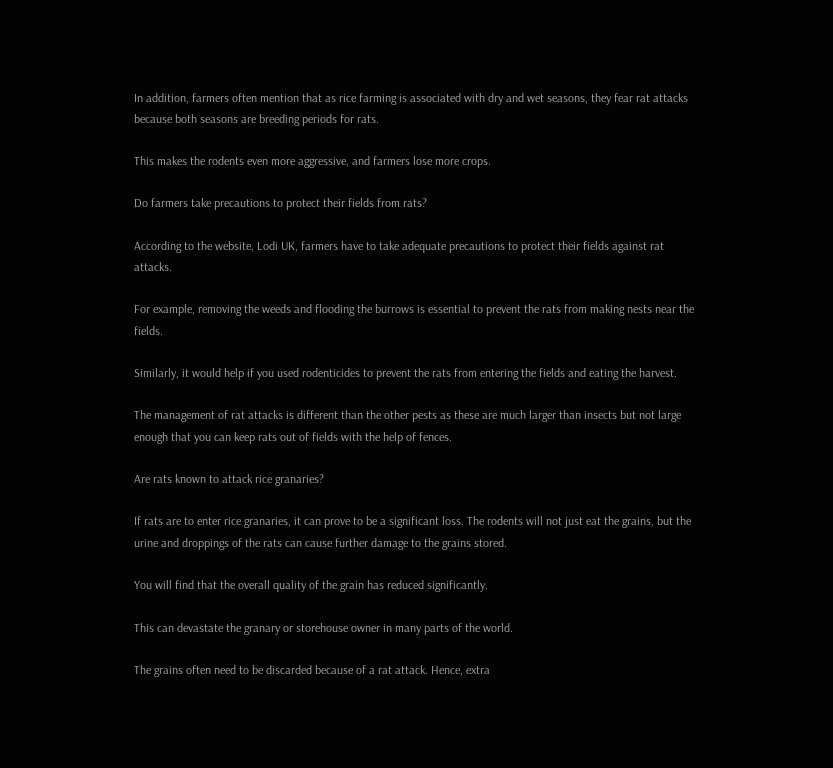In addition, farmers often mention that as rice farming is associated with dry and wet seasons, they fear rat attacks because both seasons are breeding periods for rats.

This makes the rodents even more aggressive, and farmers lose more crops.

Do farmers take precautions to protect their fields from rats?

According to the website, Lodi UK, farmers have to take adequate precautions to protect their fields against rat attacks.

For example, removing the weeds and flooding the burrows is essential to prevent the rats from making nests near the fields.

Similarly, it would help if you used rodenticides to prevent the rats from entering the fields and eating the harvest.

The management of rat attacks is different than the other pests as these are much larger than insects but not large enough that you can keep rats out of fields with the help of fences.

Are rats known to attack rice granaries?

If rats are to enter rice granaries, it can prove to be a significant loss. The rodents will not just eat the grains, but the urine and droppings of the rats can cause further damage to the grains stored.

You will find that the overall quality of the grain has reduced significantly.

This can devastate the granary or storehouse owner in many parts of the world.

The grains often need to be discarded because of a rat attack. Hence, extra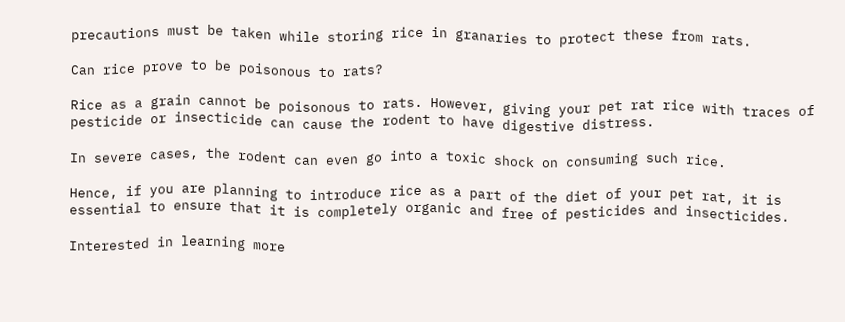precautions must be taken while storing rice in granaries to protect these from rats.

Can rice prove to be poisonous to rats?

Rice as a grain cannot be poisonous to rats. However, giving your pet rat rice with traces of pesticide or insecticide can cause the rodent to have digestive distress.

In severe cases, the rodent can even go into a toxic shock on consuming such rice.

Hence, if you are planning to introduce rice as a part of the diet of your pet rat, it is essential to ensure that it is completely organic and free of pesticides and insecticides.

Interested in learning more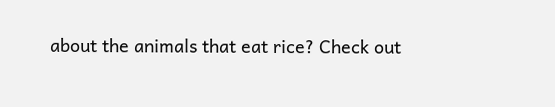about the animals that eat rice? Check out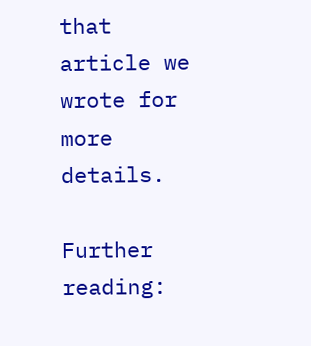that article we wrote for more details.

Further reading: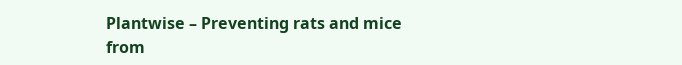Plantwise – Preventing rats and mice from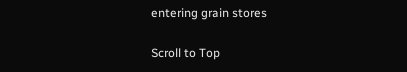entering grain stores

Scroll to Top